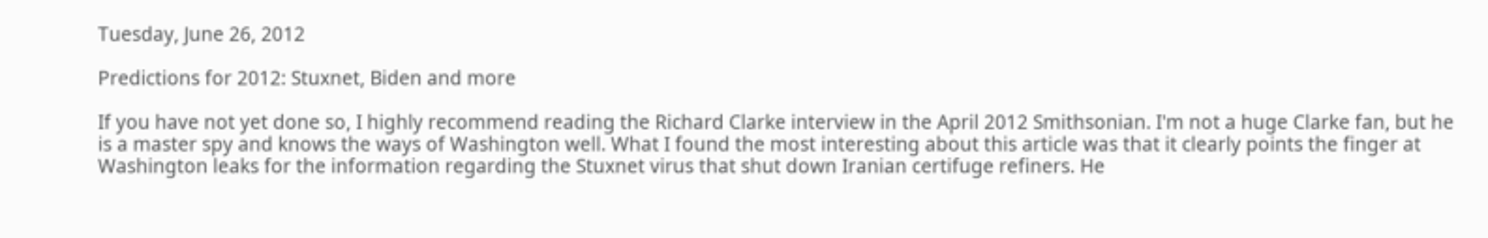Tuesday, June 26, 2012

Predictions for 2012: Stuxnet, Biden and more

If you have not yet done so, I highly recommend reading the Richard Clarke interview in the April 2012 Smithsonian. I'm not a huge Clarke fan, but he is a master spy and knows the ways of Washington well. What I found the most interesting about this article was that it clearly points the finger at Washington leaks for the information regarding the Stuxnet virus that shut down Iranian certifuge refiners. He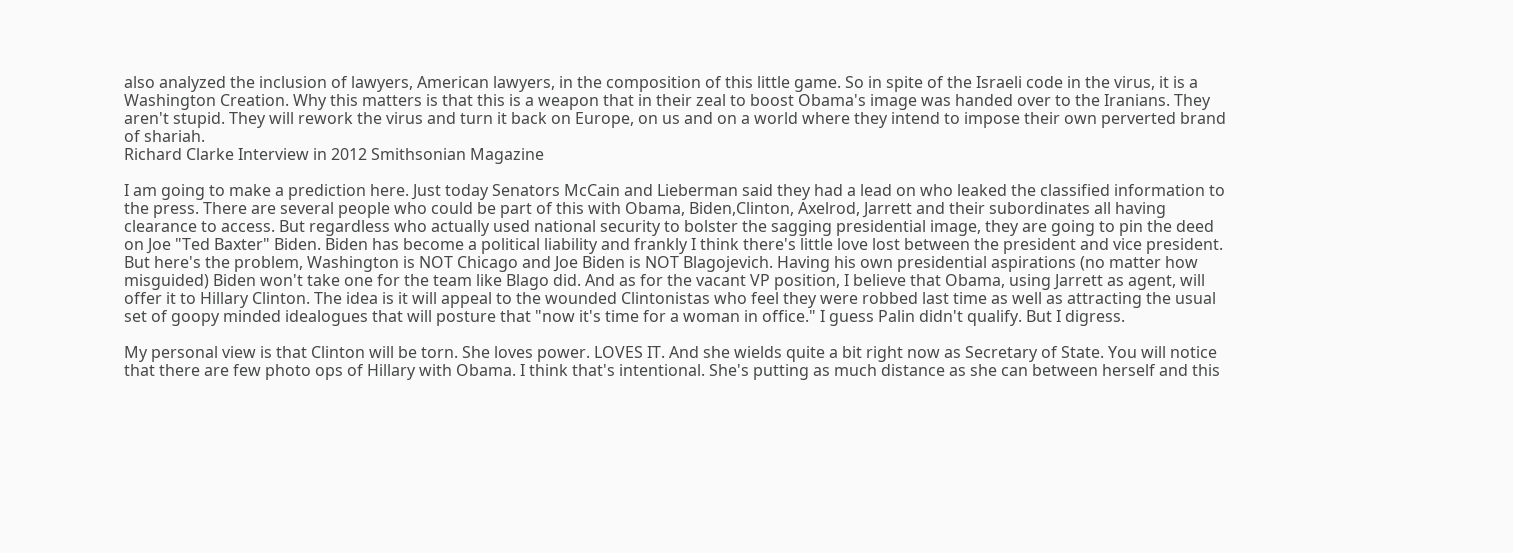also analyzed the inclusion of lawyers, American lawyers, in the composition of this little game. So in spite of the Israeli code in the virus, it is a Washington Creation. Why this matters is that this is a weapon that in their zeal to boost Obama's image was handed over to the Iranians. They aren't stupid. They will rework the virus and turn it back on Europe, on us and on a world where they intend to impose their own perverted brand of shariah.
Richard Clarke Interview in 2012 Smithsonian Magazine

I am going to make a prediction here. Just today Senators McCain and Lieberman said they had a lead on who leaked the classified information to the press. There are several people who could be part of this with Obama, Biden,Clinton, Axelrod, Jarrett and their subordinates all having clearance to access. But regardless who actually used national security to bolster the sagging presidential image, they are going to pin the deed on Joe "Ted Baxter" Biden. Biden has become a political liability and frankly I think there's little love lost between the president and vice president. But here's the problem, Washington is NOT Chicago and Joe Biden is NOT Blagojevich. Having his own presidential aspirations (no matter how misguided) Biden won't take one for the team like Blago did. And as for the vacant VP position, I believe that Obama, using Jarrett as agent, will offer it to Hillary Clinton. The idea is it will appeal to the wounded Clintonistas who feel they were robbed last time as well as attracting the usual set of goopy minded idealogues that will posture that "now it's time for a woman in office." I guess Palin didn't qualify. But I digress.

My personal view is that Clinton will be torn. She loves power. LOVES IT. And she wields quite a bit right now as Secretary of State. You will notice that there are few photo ops of Hillary with Obama. I think that's intentional. She's putting as much distance as she can between herself and this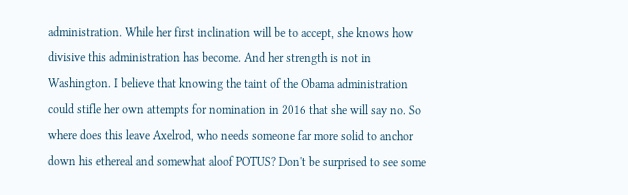administration. While her first inclination will be to accept, she knows how divisive this administration has become. And her strength is not in Washington. I believe that knowing the taint of the Obama administration could stifle her own attempts for nomination in 2016 that she will say no. So where does this leave Axelrod, who needs someone far more solid to anchor down his ethereal and somewhat aloof POTUS? Don't be surprised to see some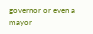governor or even a mayor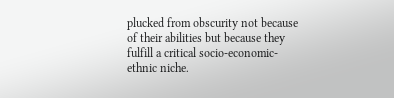plucked from obscurity not because of their abilities but because they fulfill a critical socio-economic-ethnic niche.